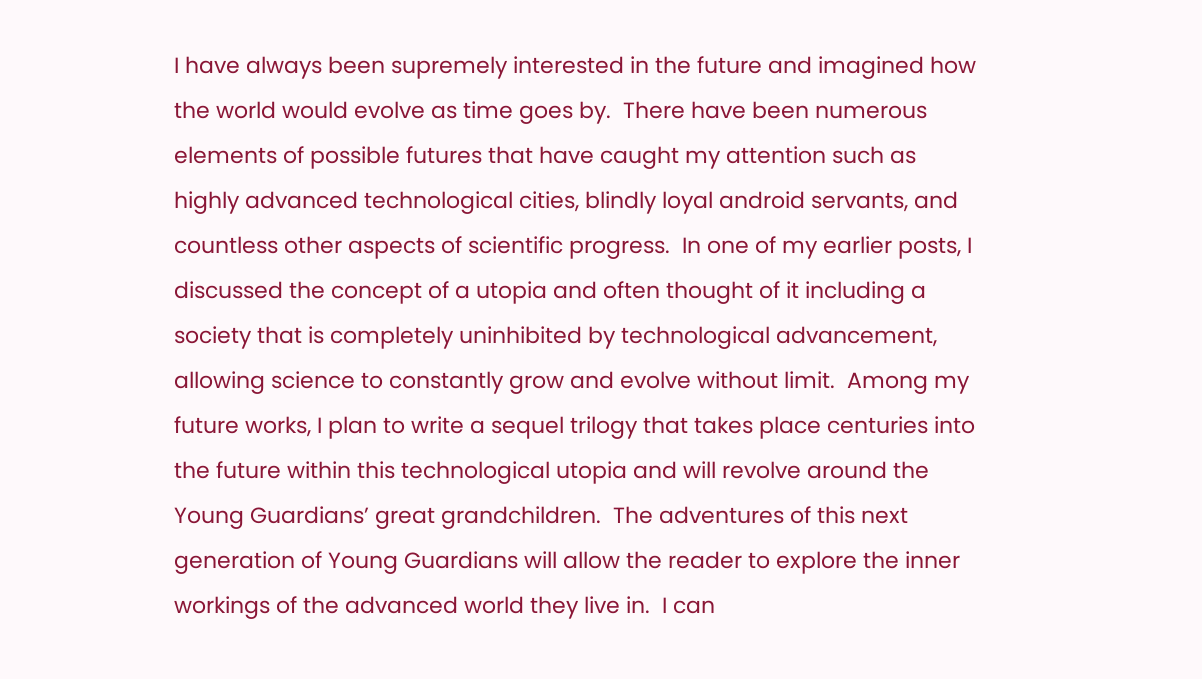I have always been supremely interested in the future and imagined how the world would evolve as time goes by.  There have been numerous elements of possible futures that have caught my attention such as highly advanced technological cities, blindly loyal android servants, and countless other aspects of scientific progress.  In one of my earlier posts, I discussed the concept of a utopia and often thought of it including a society that is completely uninhibited by technological advancement, allowing science to constantly grow and evolve without limit.  Among my future works, I plan to write a sequel trilogy that takes place centuries into the future within this technological utopia and will revolve around the Young Guardians’ great grandchildren.  The adventures of this next generation of Young Guardians will allow the reader to explore the inner workings of the advanced world they live in.  I can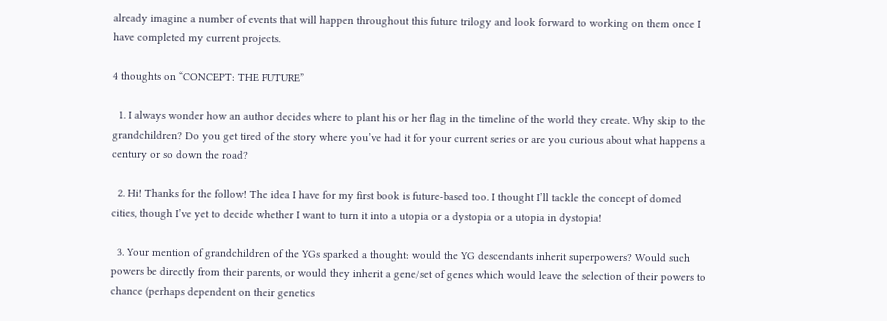already imagine a number of events that will happen throughout this future trilogy and look forward to working on them once I have completed my current projects.

4 thoughts on “CONCEPT: THE FUTURE”

  1. I always wonder how an author decides where to plant his or her flag in the timeline of the world they create. Why skip to the grandchildren? Do you get tired of the story where you’ve had it for your current series or are you curious about what happens a century or so down the road?

  2. Hi! Thanks for the follow! The idea I have for my first book is future-based too. I thought I’ll tackle the concept of domed cities, though I’ve yet to decide whether I want to turn it into a utopia or a dystopia or a utopia in dystopia!

  3. Your mention of grandchildren of the YGs sparked a thought: would the YG descendants inherit superpowers? Would such powers be directly from their parents, or would they inherit a gene/set of genes which would leave the selection of their powers to chance (perhaps dependent on their genetics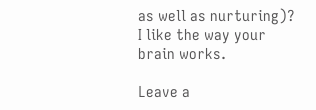as well as nurturing)? I like the way your brain works.

Leave a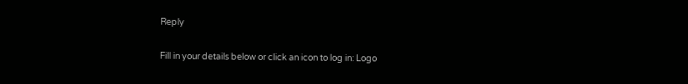Reply

Fill in your details below or click an icon to log in: Logo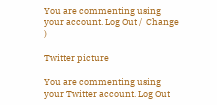You are commenting using your account. Log Out /  Change )

Twitter picture

You are commenting using your Twitter account. Log Out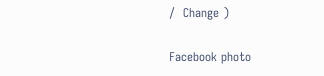/  Change )

Facebook photo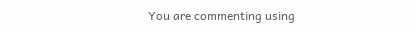You are commenting using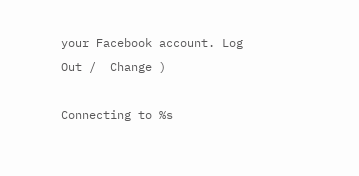your Facebook account. Log Out /  Change )

Connecting to %s